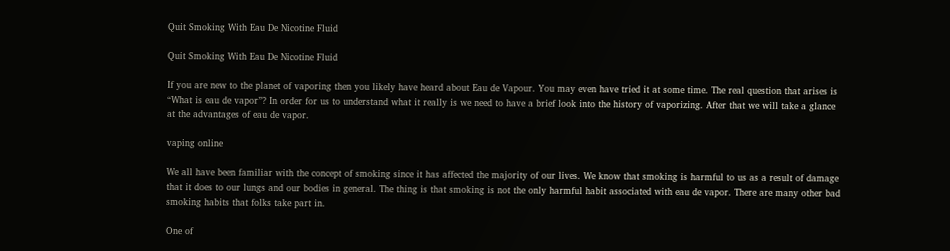Quit Smoking With Eau De Nicotine Fluid

Quit Smoking With Eau De Nicotine Fluid

If you are new to the planet of vaporing then you likely have heard about Eau de Vapour. You may even have tried it at some time. The real question that arises is “What is eau de vapor”? In order for us to understand what it really is we need to have a brief look into the history of vaporizing. After that we will take a glance at the advantages of eau de vapor.

vaping online

We all have been familiar with the concept of smoking since it has affected the majority of our lives. We know that smoking is harmful to us as a result of damage that it does to our lungs and our bodies in general. The thing is that smoking is not the only harmful habit associated with eau de vapor. There are many other bad smoking habits that folks take part in.

One of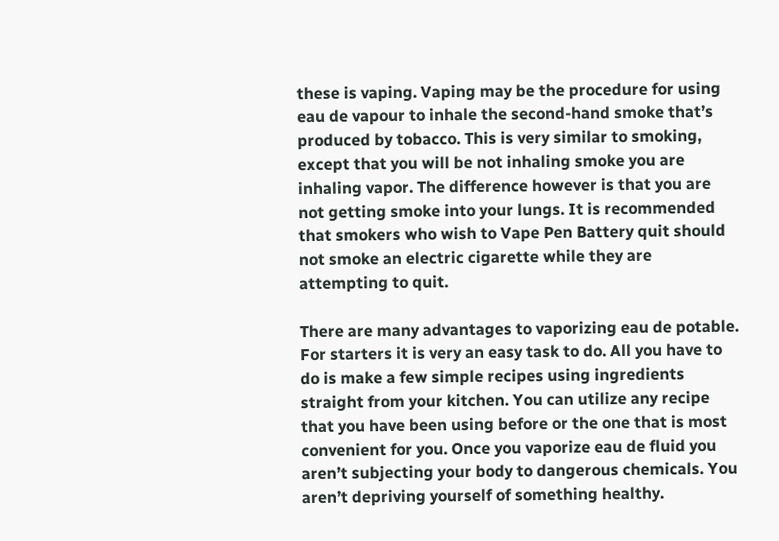these is vaping. Vaping may be the procedure for using eau de vapour to inhale the second-hand smoke that’s produced by tobacco. This is very similar to smoking, except that you will be not inhaling smoke you are inhaling vapor. The difference however is that you are not getting smoke into your lungs. It is recommended that smokers who wish to Vape Pen Battery quit should not smoke an electric cigarette while they are attempting to quit.

There are many advantages to vaporizing eau de potable. For starters it is very an easy task to do. All you have to do is make a few simple recipes using ingredients straight from your kitchen. You can utilize any recipe that you have been using before or the one that is most convenient for you. Once you vaporize eau de fluid you aren’t subjecting your body to dangerous chemicals. You aren’t depriving yourself of something healthy.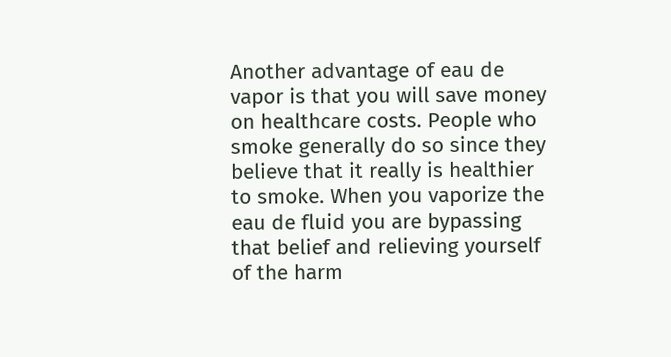Another advantage of eau de vapor is that you will save money on healthcare costs. People who smoke generally do so since they believe that it really is healthier to smoke. When you vaporize the eau de fluid you are bypassing that belief and relieving yourself of the harm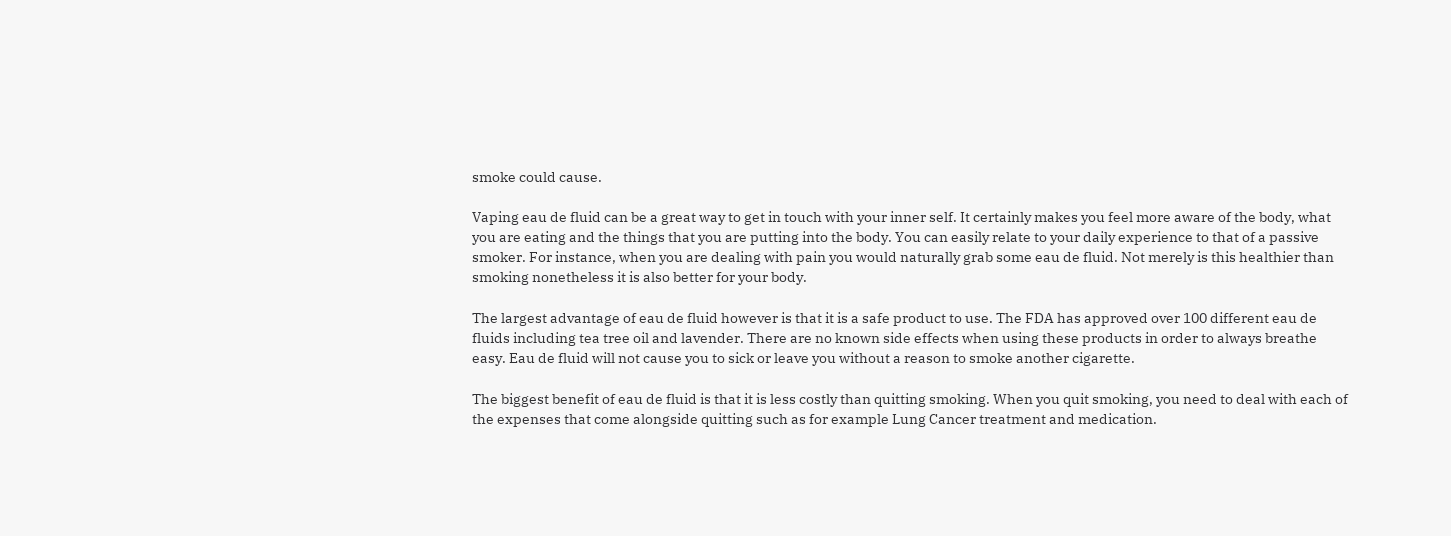smoke could cause.

Vaping eau de fluid can be a great way to get in touch with your inner self. It certainly makes you feel more aware of the body, what you are eating and the things that you are putting into the body. You can easily relate to your daily experience to that of a passive smoker. For instance, when you are dealing with pain you would naturally grab some eau de fluid. Not merely is this healthier than smoking nonetheless it is also better for your body.

The largest advantage of eau de fluid however is that it is a safe product to use. The FDA has approved over 100 different eau de fluids including tea tree oil and lavender. There are no known side effects when using these products in order to always breathe easy. Eau de fluid will not cause you to sick or leave you without a reason to smoke another cigarette.

The biggest benefit of eau de fluid is that it is less costly than quitting smoking. When you quit smoking, you need to deal with each of the expenses that come alongside quitting such as for example Lung Cancer treatment and medication.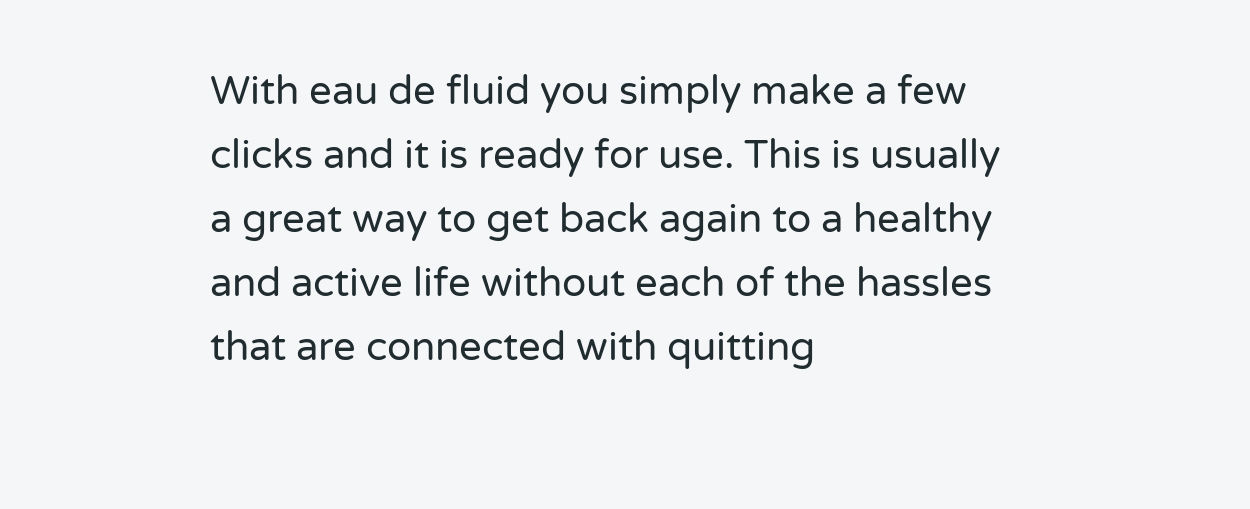With eau de fluid you simply make a few clicks and it is ready for use. This is usually a great way to get back again to a healthy and active life without each of the hassles that are connected with quitting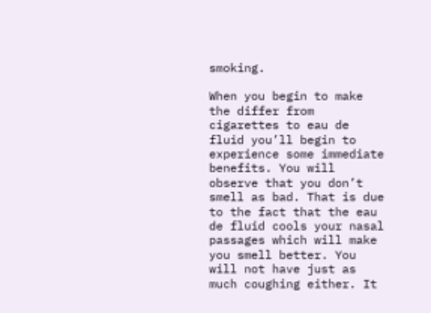smoking.

When you begin to make the differ from cigarettes to eau de fluid you’ll begin to experience some immediate benefits. You will observe that you don’t smell as bad. That is due to the fact that the eau de fluid cools your nasal passages which will make you smell better. You will not have just as much coughing either. It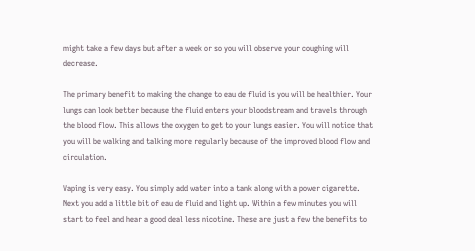might take a few days but after a week or so you will observe your coughing will decrease.

The primary benefit to making the change to eau de fluid is you will be healthier. Your lungs can look better because the fluid enters your bloodstream and travels through the blood flow. This allows the oxygen to get to your lungs easier. You will notice that you will be walking and talking more regularly because of the improved blood flow and circulation.

Vaping is very easy. You simply add water into a tank along with a power cigarette. Next you add a little bit of eau de fluid and light up. Within a few minutes you will start to feel and hear a good deal less nicotine. These are just a few the benefits to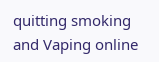quitting smoking and Vaping online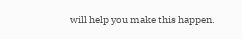will help you make this happen.